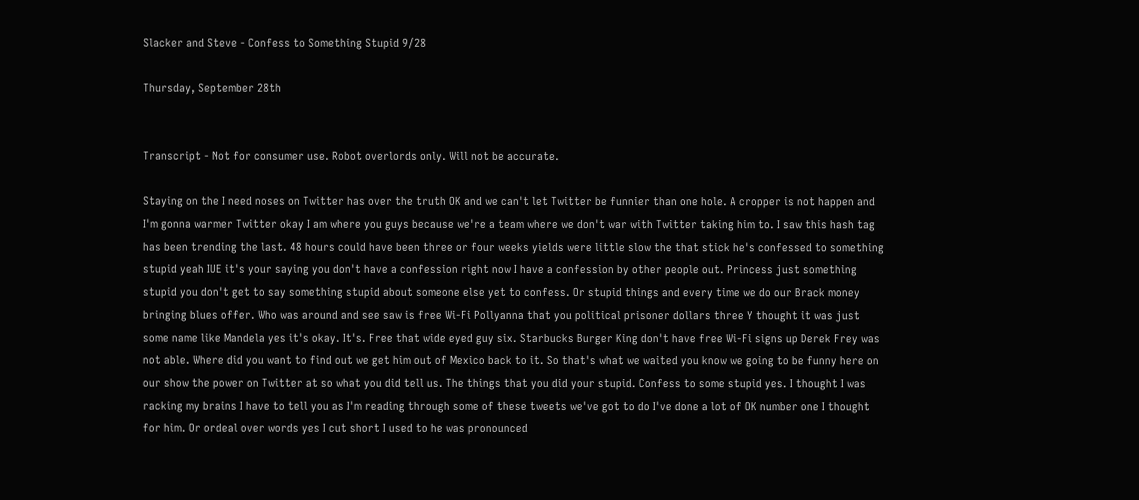Slacker and Steve - Confess to Something Stupid 9/28

Thursday, September 28th


Transcript - Not for consumer use. Robot overlords only. Will not be accurate.

Staying on the I need noses on Twitter has over the truth OK and we can't let Twitter be funnier than one hole. A cropper is not happen and I'm gonna warmer Twitter okay I am where you guys because we're a team where we don't war with Twitter taking him to. I saw this hash tag has been trending the last. 48 hours could have been three or four weeks yields were little slow the that stick he's confessed to something stupid yeah IUE it's your saying you don't have a confession right now I have a confession by other people out. Princess just something stupid you don't get to say something stupid about someone else yet to confess. Or stupid things and every time we do our Brack money bringing blues offer. Who was around and see saw is free Wi-Fi Pollyanna that you political prisoner dollars three Y thought it was just some name like Mandela yes it's okay. It's. Free that wide eyed guy six. Starbucks Burger King don't have free Wi-Fi signs up Derek Frey was not able. Where did you want to find out we get him out of Mexico back to it. So that's what we waited you know we going to be funny here on our show the power on Twitter at so what you did tell us. The things that you did your stupid. Confess to some stupid yes. I thought I was racking my brains I have to tell you as I'm reading through some of these tweets we've got to do I've done a lot of OK number one I thought for him. Or ordeal over words yes I cut short I used to he was pronounced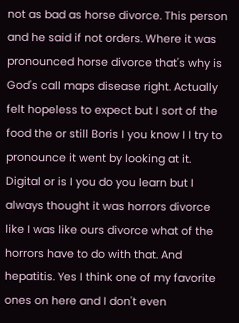not as bad as horse divorce. This person and he said if not orders. Where it was pronounced horse divorce that's why is God's call maps disease right. Actually felt hopeless to expect but I sort of the food the or still Boris I you know I I try to pronounce it went by looking at it. Digital or is I you do you learn but I always thought it was horrors divorce like I was like ours divorce what of the horrors have to do with that. And hepatitis. Yes I think one of my favorite ones on here and I don't even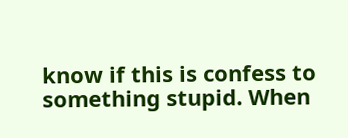know if this is confess to something stupid. When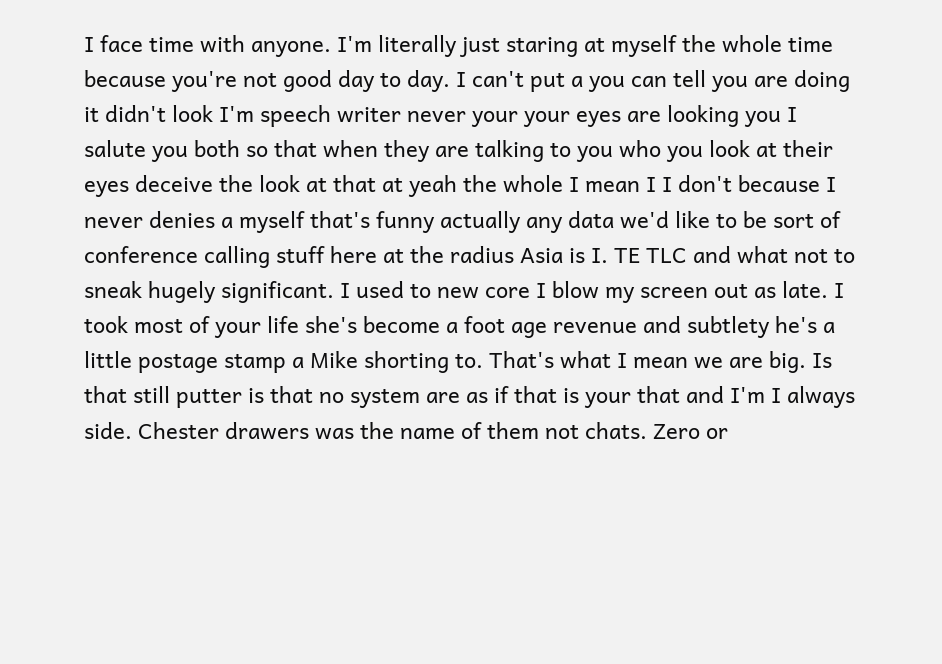I face time with anyone. I'm literally just staring at myself the whole time because you're not good day to day. I can't put a you can tell you are doing it didn't look I'm speech writer never your your eyes are looking you I salute you both so that when they are talking to you who you look at their eyes deceive the look at that at yeah the whole I mean I I don't because I never denies a myself that's funny actually any data we'd like to be sort of conference calling stuff here at the radius Asia is I. TE TLC and what not to sneak hugely significant. I used to new core I blow my screen out as late. I took most of your life she's become a foot age revenue and subtlety he's a little postage stamp a Mike shorting to. That's what I mean we are big. Is that still putter is that no system are as if that is your that and I'm I always side. Chester drawers was the name of them not chats. Zero or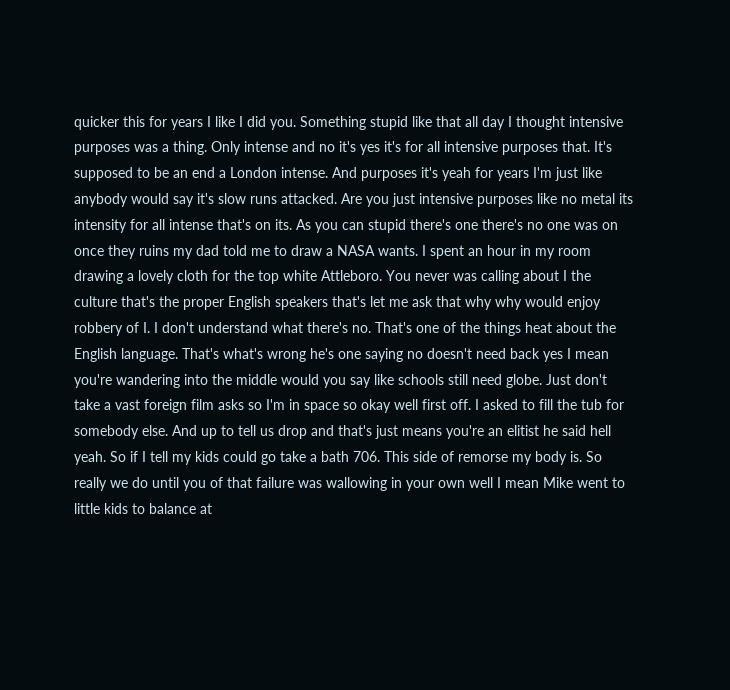quicker this for years I like I did you. Something stupid like that all day I thought intensive purposes was a thing. Only intense and no it's yes it's for all intensive purposes that. It's supposed to be an end a London intense. And purposes it's yeah for years I'm just like anybody would say it's slow runs attacked. Are you just intensive purposes like no metal its intensity for all intense that's on its. As you can stupid there's one there's no one was on once they ruins my dad told me to draw a NASA wants. I spent an hour in my room drawing a lovely cloth for the top white Attleboro. You never was calling about I the culture that's the proper English speakers that's let me ask that why why would enjoy robbery of I. I don't understand what there's no. That's one of the things heat about the English language. That's what's wrong he's one saying no doesn't need back yes I mean you're wandering into the middle would you say like schools still need globe. Just don't take a vast foreign film asks so I'm in space so okay well first off. I asked to fill the tub for somebody else. And up to tell us drop and that's just means you're an elitist he said hell yeah. So if I tell my kids could go take a bath 706. This side of remorse my body is. So really we do until you of that failure was wallowing in your own well I mean Mike went to little kids to balance at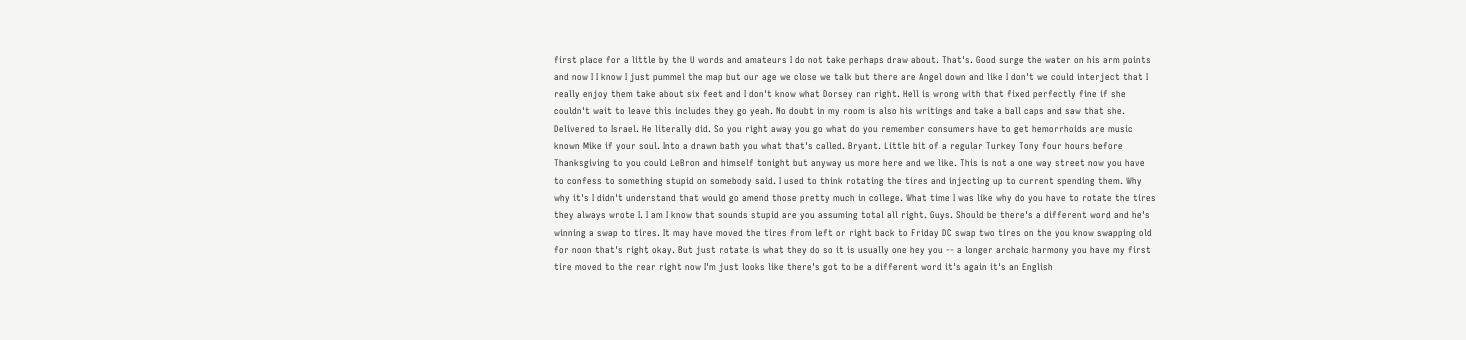first place for a little by the U words and amateurs I do not take perhaps draw about. That's. Good surge the water on his arm points and now I I know I just pummel the map but our age we close we talk but there are Angel down and like I don't we could interject that I really enjoy them take about six feet and I don't know what Dorsey ran right. Hell is wrong with that fixed perfectly fine if she couldn't wait to leave this includes they go yeah. No doubt in my room is also his writings and take a ball caps and saw that she. Delivered to Israel. He literally did. So you right away you go what do you remember consumers have to get hemorrhoids are music known Mike if your soul. Into a drawn bath you what that's called. Bryant. Little bit of a regular Turkey Tony four hours before Thanksgiving to you could LeBron and himself tonight but anyway us more here and we like. This is not a one way street now you have to confess to something stupid on somebody said. I used to think rotating the tires and injecting up to current spending them. Why why it's I didn't understand that would go amend those pretty much in college. What time I was like why do you have to rotate the tires they always wrote I. I am I know that sounds stupid are you assuming total all right. Guys. Should be there's a different word and he's winning a swap to tires. It may have moved the tires from left or right back to Friday DC swap two tires on the you know swapping old for noon that's right okay. But just rotate is what they do so it is usually one hey you -- a longer archaic harmony you have my first tire moved to the rear right now I'm just looks like there's got to be a different word it's again it's an English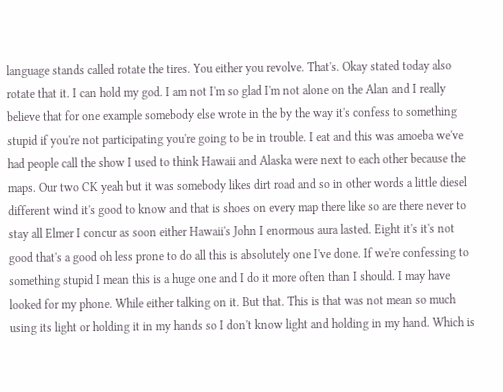language stands called rotate the tires. You either you revolve. That's. Okay stated today also rotate that it. I can hold my god. I am not I'm so glad I'm not alone on the Alan and I really believe that for one example somebody else wrote in the by the way it's confess to something stupid if you're not participating you're going to be in trouble. I eat and this was amoeba we've had people call the show I used to think Hawaii and Alaska were next to each other because the maps. Our two CK yeah but it was somebody likes dirt road and so in other words a little diesel different wind it's good to know and that is shoes on every map there like so are there never to stay all Elmer I concur as soon either Hawaii's John I enormous aura lasted. Eight it's it's not good that's a good oh less prone to do all this is absolutely one I've done. If we're confessing to something stupid I mean this is a huge one and I do it more often than I should. I may have looked for my phone. While either talking on it. But that. This is that was not mean so much using its light or holding it in my hands so I don't know light and holding in my hand. Which is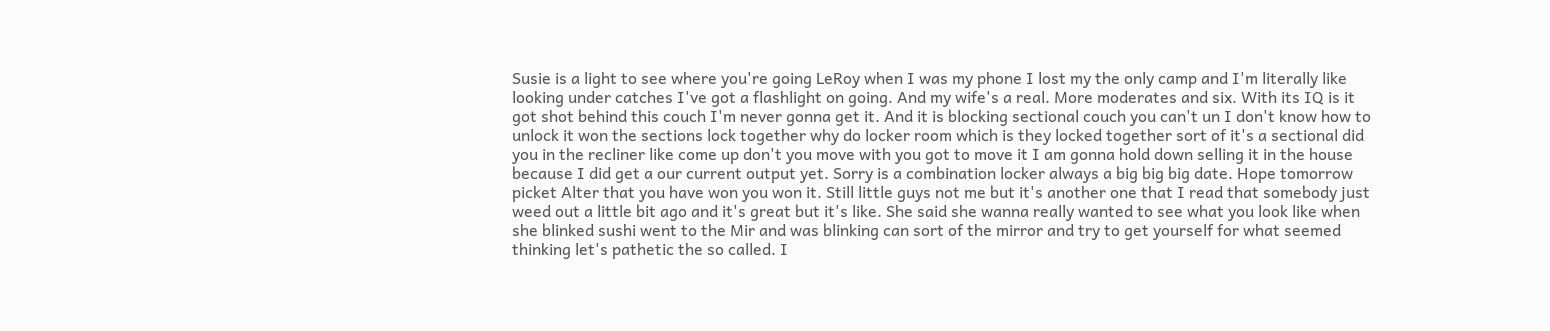Susie is a light to see where you're going LeRoy when I was my phone I lost my the only camp and I'm literally like looking under catches I've got a flashlight on going. And my wife's a real. More moderates and six. With its IQ is it got shot behind this couch I'm never gonna get it. And it is blocking sectional couch you can't un I don't know how to unlock it won the sections lock together why do locker room which is they locked together sort of it's a sectional did you in the recliner like come up don't you move with you got to move it I am gonna hold down selling it in the house because I did get a our current output yet. Sorry is a combination locker always a big big big date. Hope tomorrow picket Alter that you have won you won it. Still little guys not me but it's another one that I read that somebody just weed out a little bit ago and it's great but it's like. She said she wanna really wanted to see what you look like when she blinked sushi went to the Mir and was blinking can sort of the mirror and try to get yourself for what seemed thinking let's pathetic the so called. I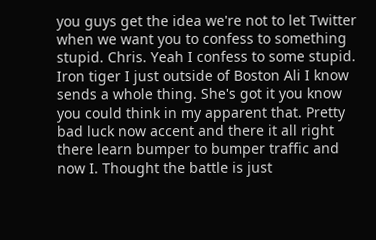you guys get the idea we're not to let Twitter when we want you to confess to something stupid. Chris. Yeah I confess to some stupid. Iron tiger I just outside of Boston Ali I know sends a whole thing. She's got it you know you could think in my apparent that. Pretty bad luck now accent and there it all right there learn bumper to bumper traffic and now I. Thought the battle is just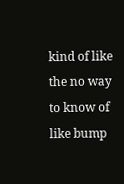kind of like the no way to know of like bump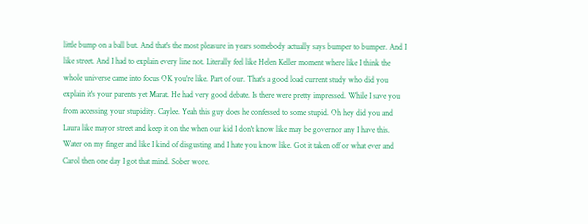little bump on a ball but. And that's the most pleasure in years somebody actually says bumper to bumper. And I like street. And I had to explain every line not. Literally feel like Helen Keller moment where like I think the whole universe came into focus OK you're like. Part of our. That's a good load current study who did you explain it's your parents yet Marat. He had very good debate. Is there were pretty impressed. While I save you from accessing your stupidity. Caylee. Yeah this guy does he confessed to some stupid. Oh hey did you and Laura like mayor street and keep it on the when our kid I don't know like may be governor any I have this. Water on my finger and like I kind of disgusting and I hate you know like. Got it taken off or what ever and Carol then one day I got that mind. Sober wore.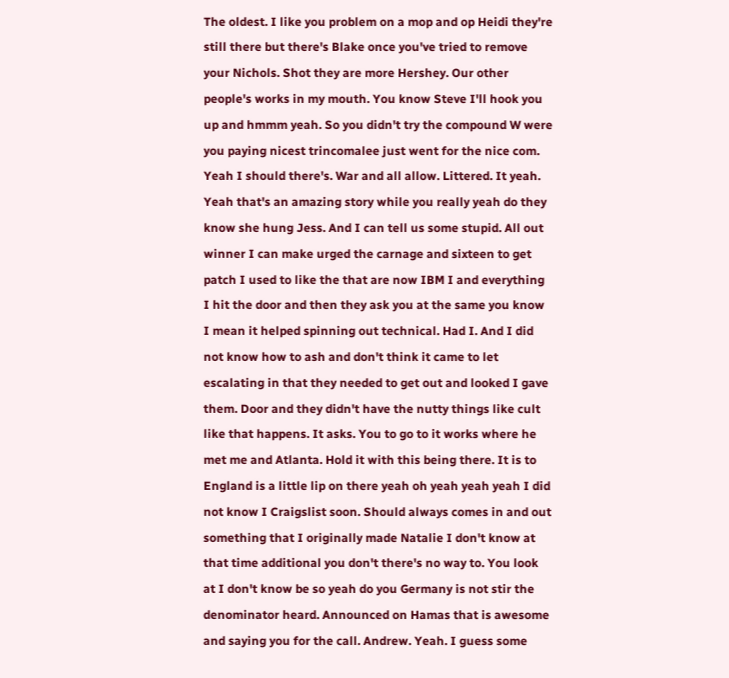The oldest. I like you problem on a mop and op Heidi they're still there but there's Blake once you've tried to remove your Nichols. Shot they are more Hershey. Our other people's works in my mouth. You know Steve I'll hook you up and hmmm yeah. So you didn't try the compound W were you paying nicest trincomalee just went for the nice com. Yeah I should there's. War and all allow. Littered. It yeah. Yeah that's an amazing story while you really yeah do they know she hung Jess. And I can tell us some stupid. All out winner I can make urged the carnage and sixteen to get patch I used to like the that are now IBM I and everything I hit the door and then they ask you at the same you know I mean it helped spinning out technical. Had I. And I did not know how to ash and don't think it came to let escalating in that they needed to get out and looked I gave them. Door and they didn't have the nutty things like cult like that happens. It asks. You to go to it works where he met me and Atlanta. Hold it with this being there. It is to England is a little lip on there yeah oh yeah yeah yeah I did not know I Craigslist soon. Should always comes in and out something that I originally made Natalie I don't know at that time additional you don't there's no way to. You look at I don't know be so yeah do you Germany is not stir the denominator heard. Announced on Hamas that is awesome and saying you for the call. Andrew. Yeah. I guess some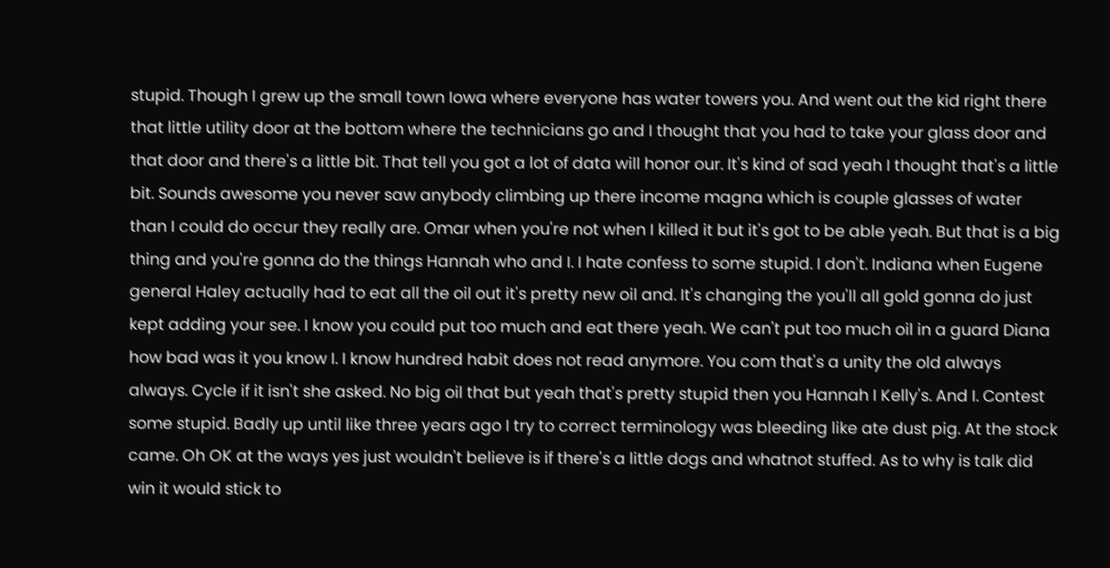stupid. Though I grew up the small town Iowa where everyone has water towers you. And went out the kid right there that little utility door at the bottom where the technicians go and I thought that you had to take your glass door and that door and there's a little bit. That tell you got a lot of data will honor our. It's kind of sad yeah I thought that's a little bit. Sounds awesome you never saw anybody climbing up there income magna which is couple glasses of water than I could do occur they really are. Omar when you're not when I killed it but it's got to be able yeah. But that is a big thing and you're gonna do the things Hannah who and I. I hate confess to some stupid. I don't. Indiana when Eugene general Haley actually had to eat all the oil out it's pretty new oil and. It's changing the you'll all gold gonna do just kept adding your see. I know you could put too much and eat there yeah. We can't put too much oil in a guard Diana how bad was it you know I. I know hundred habit does not read anymore. You com that's a unity the old always always. Cycle if it isn't she asked. No big oil that but yeah that's pretty stupid then you Hannah I Kelly's. And I. Contest some stupid. Badly up until like three years ago I try to correct terminology was bleeding like ate dust pig. At the stock came. Oh OK at the ways yes just wouldn't believe is if there's a little dogs and whatnot stuffed. As to why is talk did win it would stick to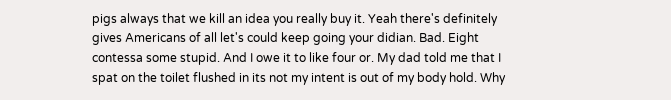pigs always that we kill an idea you really buy it. Yeah there's definitely gives Americans of all let's could keep going your didian. Bad. Eight contessa some stupid. And I owe it to like four or. My dad told me that I spat on the toilet flushed in its not my intent is out of my body hold. Why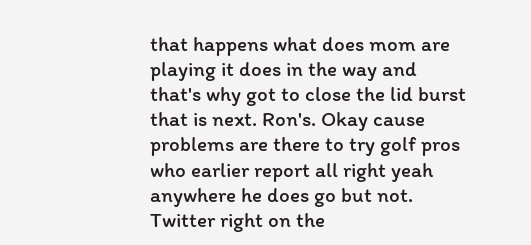that happens what does mom are playing it does in the way and that's why got to close the lid burst that is next. Ron's. Okay cause problems are there to try golf pros who earlier report all right yeah anywhere he does go but not. Twitter right on the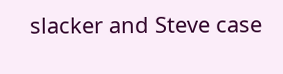slacker and Steve case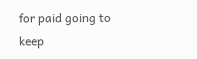for paid going to keep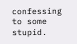confessing to some stupid.